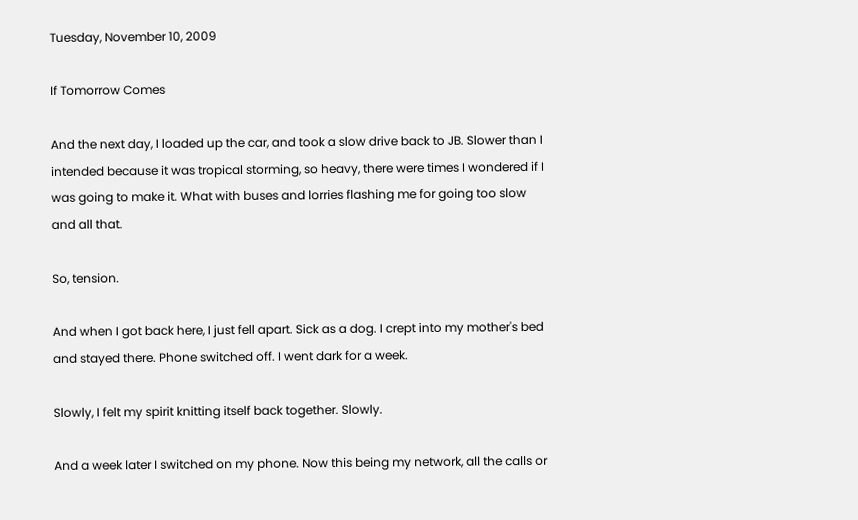Tuesday, November 10, 2009

If Tomorrow Comes

And the next day, I loaded up the car, and took a slow drive back to JB. Slower than I intended because it was tropical storming, so heavy, there were times I wondered if I was going to make it. What with buses and lorries flashing me for going too slow and all that.

So, tension.

And when I got back here, I just fell apart. Sick as a dog. I crept into my mother's bed and stayed there. Phone switched off. I went dark for a week.

Slowly, I felt my spirit knitting itself back together. Slowly.

And a week later I switched on my phone. Now this being my network, all the calls or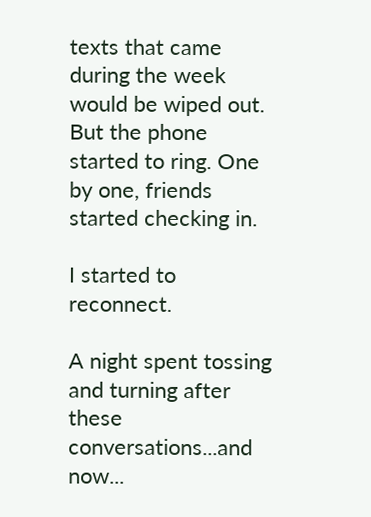texts that came during the week would be wiped out. But the phone started to ring. One by one, friends started checking in.

I started to reconnect.

A night spent tossing and turning after these conversations...and now...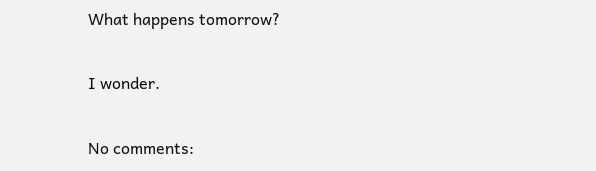What happens tomorrow?

I wonder.

No comments: